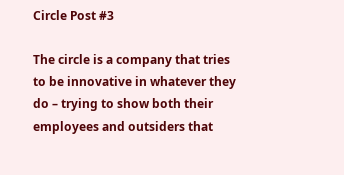Circle Post #3

The circle is a company that tries to be innovative in whatever they do – trying to show both their employees and outsiders that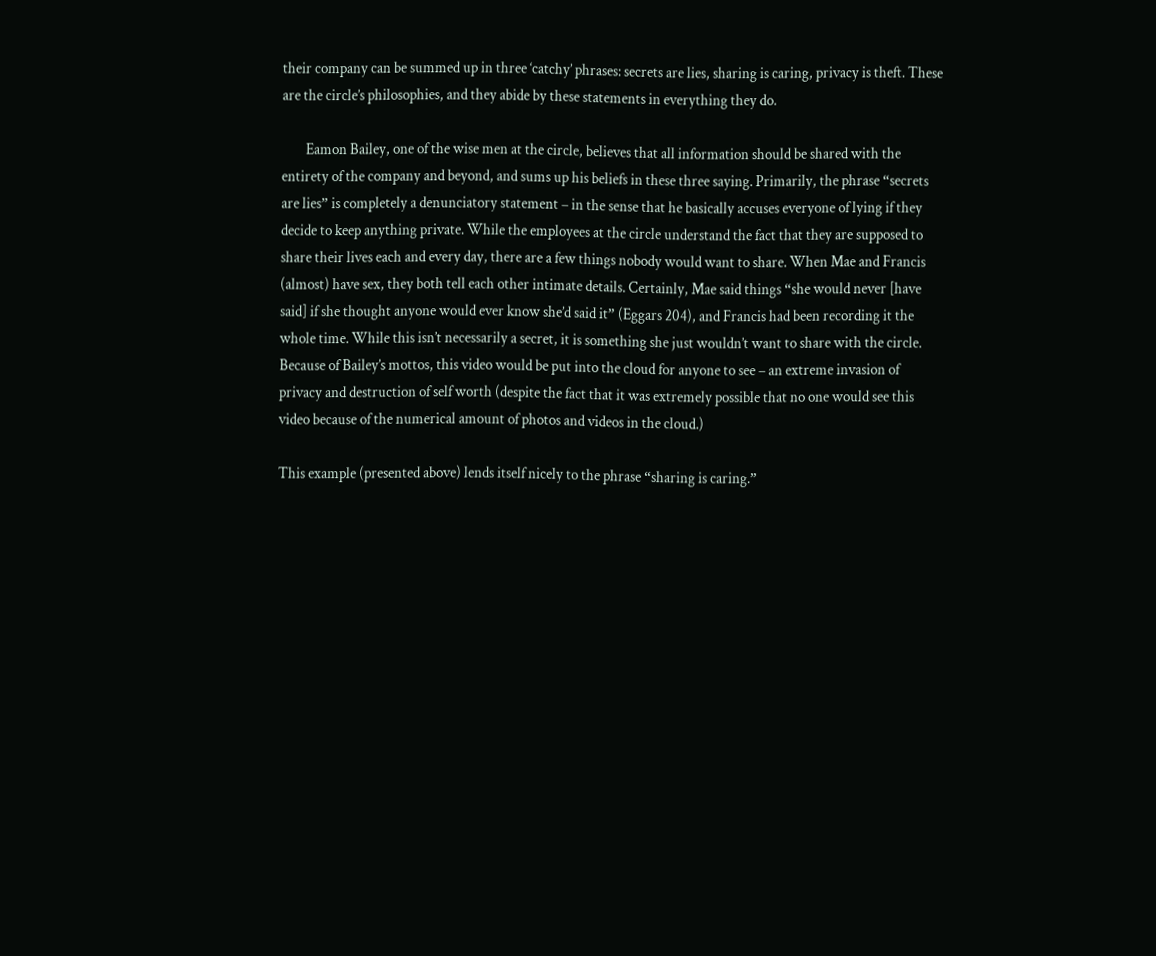their company can be summed up in three ‘catchy’ phrases: secrets are lies, sharing is caring, privacy is theft. These are the circle’s philosophies, and they abide by these statements in everything they do.

        Eamon Bailey, one of the wise men at the circle, believes that all information should be shared with the entirety of the company and beyond, and sums up his beliefs in these three saying. Primarily, the phrase “secrets are lies” is completely a denunciatory statement – in the sense that he basically accuses everyone of lying if they decide to keep anything private. While the employees at the circle understand the fact that they are supposed to share their lives each and every day, there are a few things nobody would want to share. When Mae and Francis (almost) have sex, they both tell each other intimate details. Certainly, Mae said things “she would never [have said] if she thought anyone would ever know she’d said it” (Eggars 204), and Francis had been recording it the whole time. While this isn’t necessarily a secret, it is something she just wouldn’t want to share with the circle. Because of Bailey’s mottos, this video would be put into the cloud for anyone to see – an extreme invasion of privacy and destruction of self worth (despite the fact that it was extremely possible that no one would see this video because of the numerical amount of photos and videos in the cloud.)

This example (presented above) lends itself nicely to the phrase “sharing is caring.”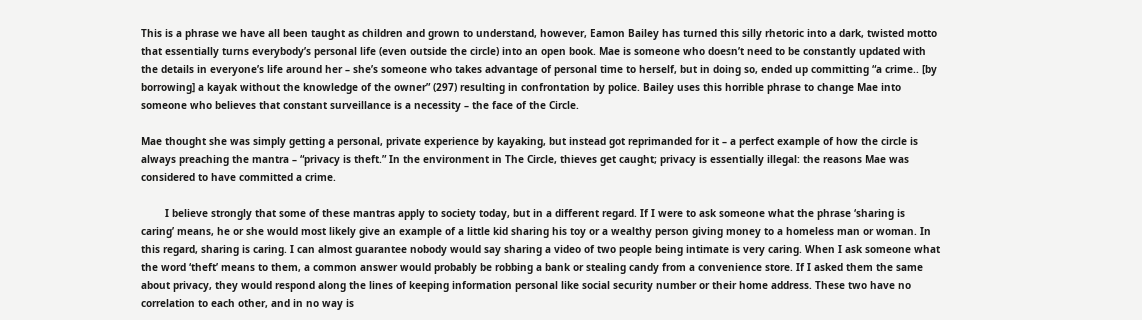This is a phrase we have all been taught as children and grown to understand, however, Eamon Bailey has turned this silly rhetoric into a dark, twisted motto that essentially turns everybody’s personal life (even outside the circle) into an open book. Mae is someone who doesn’t need to be constantly updated with the details in everyone’s life around her – she’s someone who takes advantage of personal time to herself, but in doing so, ended up committing “a crime.. [by borrowing] a kayak without the knowledge of the owner” (297) resulting in confrontation by police. Bailey uses this horrible phrase to change Mae into someone who believes that constant surveillance is a necessity – the face of the Circle.

Mae thought she was simply getting a personal, private experience by kayaking, but instead got reprimanded for it – a perfect example of how the circle is always preaching the mantra – “privacy is theft.” In the environment in The Circle, thieves get caught; privacy is essentially illegal: the reasons Mae was considered to have committed a crime.

        I believe strongly that some of these mantras apply to society today, but in a different regard. If I were to ask someone what the phrase ‘sharing is caring’ means, he or she would most likely give an example of a little kid sharing his toy or a wealthy person giving money to a homeless man or woman. In this regard, sharing is caring. I can almost guarantee nobody would say sharing a video of two people being intimate is very caring. When I ask someone what the word ‘theft’ means to them, a common answer would probably be robbing a bank or stealing candy from a convenience store. If I asked them the same about privacy, they would respond along the lines of keeping information personal like social security number or their home address. These two have no correlation to each other, and in no way is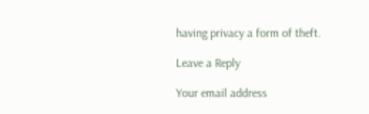having privacy a form of theft.

Leave a Reply

Your email address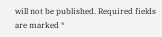will not be published. Required fields are marked *